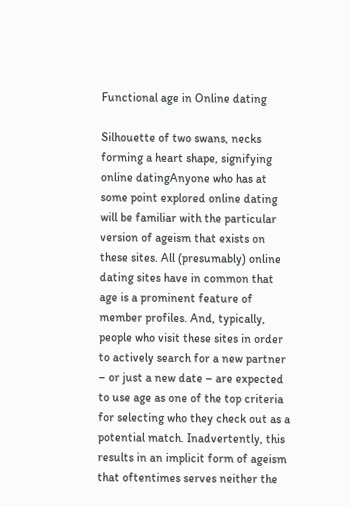Functional age in Online dating

Silhouette of two swans, necks forming a heart shape, signifying online datingAnyone who has at some point explored online dating will be familiar with the particular version of ageism that exists on these sites. All (presumably) online dating sites have in common that age is a prominent feature of member profiles. And, typically, people who visit these sites in order to actively search for a new partner – or just a new date – are expected to use age as one of the top criteria for selecting who they check out as a potential match. Inadvertently, this results in an implicit form of ageism that oftentimes serves neither the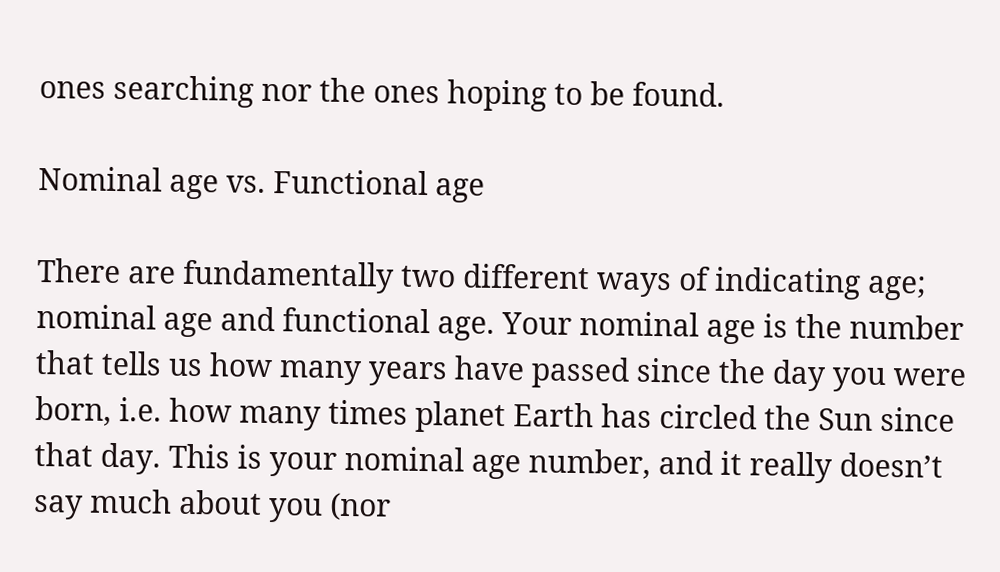ones searching nor the ones hoping to be found.

Nominal age vs. Functional age

There are fundamentally two different ways of indicating age; nominal age and functional age. Your nominal age is the number that tells us how many years have passed since the day you were born, i.e. how many times planet Earth has circled the Sun since that day. This is your nominal age number, and it really doesn’t say much about you (nor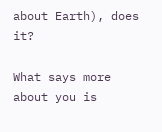about Earth), does it?

What says more about you is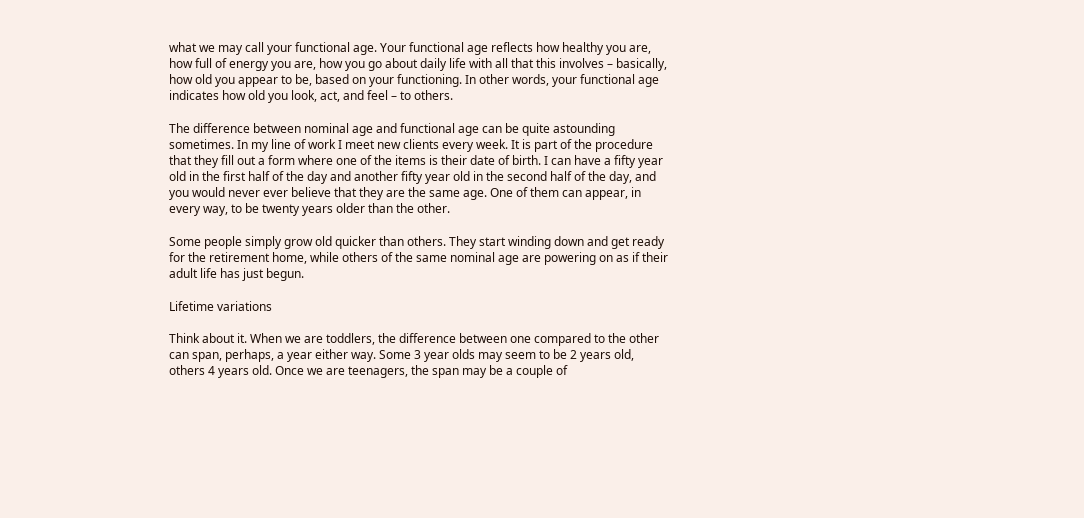what we may call your functional age. Your functional age reflects how healthy you are, how full of energy you are, how you go about daily life with all that this involves – basically, how old you appear to be, based on your functioning. In other words, your functional age indicates how old you look, act, and feel – to others.

The difference between nominal age and functional age can be quite astounding sometimes. In my line of work I meet new clients every week. It is part of the procedure that they fill out a form where one of the items is their date of birth. I can have a fifty year old in the first half of the day and another fifty year old in the second half of the day, and you would never ever believe that they are the same age. One of them can appear, in every way, to be twenty years older than the other.

Some people simply grow old quicker than others. They start winding down and get ready for the retirement home, while others of the same nominal age are powering on as if their adult life has just begun.

Lifetime variations

Think about it. When we are toddlers, the difference between one compared to the other can span, perhaps, a year either way. Some 3 year olds may seem to be 2 years old, others 4 years old. Once we are teenagers, the span may be a couple of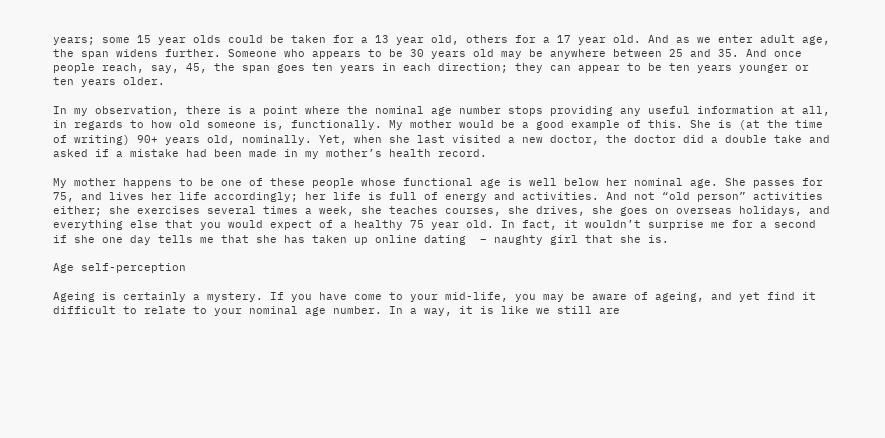years; some 15 year olds could be taken for a 13 year old, others for a 17 year old. And as we enter adult age, the span widens further. Someone who appears to be 30 years old may be anywhere between 25 and 35. And once people reach, say, 45, the span goes ten years in each direction; they can appear to be ten years younger or ten years older.

In my observation, there is a point where the nominal age number stops providing any useful information at all, in regards to how old someone is, functionally. My mother would be a good example of this. She is (at the time of writing) 90+ years old, nominally. Yet, when she last visited a new doctor, the doctor did a double take and asked if a mistake had been made in my mother’s health record.

My mother happens to be one of these people whose functional age is well below her nominal age. She passes for 75, and lives her life accordingly; her life is full of energy and activities. And not “old person” activities either; she exercises several times a week, she teaches courses, she drives, she goes on overseas holidays, and everything else that you would expect of a healthy 75 year old. In fact, it wouldn’t surprise me for a second if she one day tells me that she has taken up online dating  – naughty girl that she is.

Age self-perception

Ageing is certainly a mystery. If you have come to your mid-life, you may be aware of ageing, and yet find it difficult to relate to your nominal age number. In a way, it is like we still are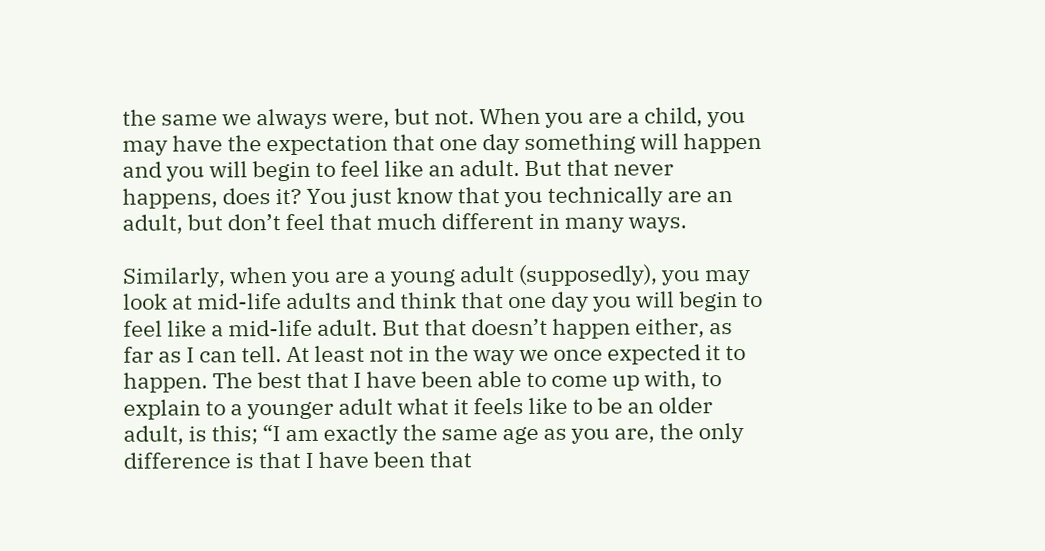the same we always were, but not. When you are a child, you may have the expectation that one day something will happen and you will begin to feel like an adult. But that never happens, does it? You just know that you technically are an adult, but don’t feel that much different in many ways.

Similarly, when you are a young adult (supposedly), you may look at mid-life adults and think that one day you will begin to feel like a mid-life adult. But that doesn’t happen either, as far as I can tell. At least not in the way we once expected it to happen. The best that I have been able to come up with, to explain to a younger adult what it feels like to be an older adult, is this; “I am exactly the same age as you are, the only difference is that I have been that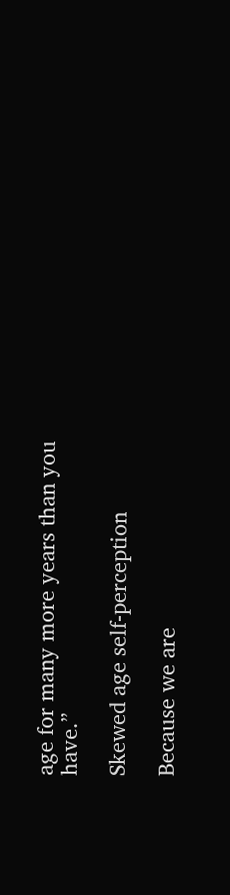age for many more years than you have.”

Skewed age self-perception

Because we are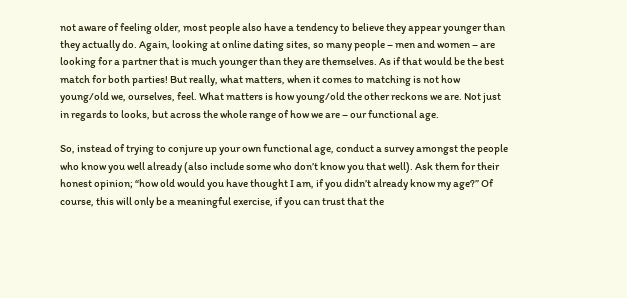not aware of feeling older, most people also have a tendency to believe they appear younger than they actually do. Again, looking at online dating sites, so many people – men and women – are looking for a partner that is much younger than they are themselves. As if that would be the best match for both parties! But really, what matters, when it comes to matching is not how young/old we, ourselves, feel. What matters is how young/old the other reckons we are. Not just in regards to looks, but across the whole range of how we are – our functional age.

So, instead of trying to conjure up your own functional age, conduct a survey amongst the people who know you well already (also include some who don’t know you that well). Ask them for their honest opinion; “how old would you have thought I am, if you didn’t already know my age?” Of course, this will only be a meaningful exercise, if you can trust that the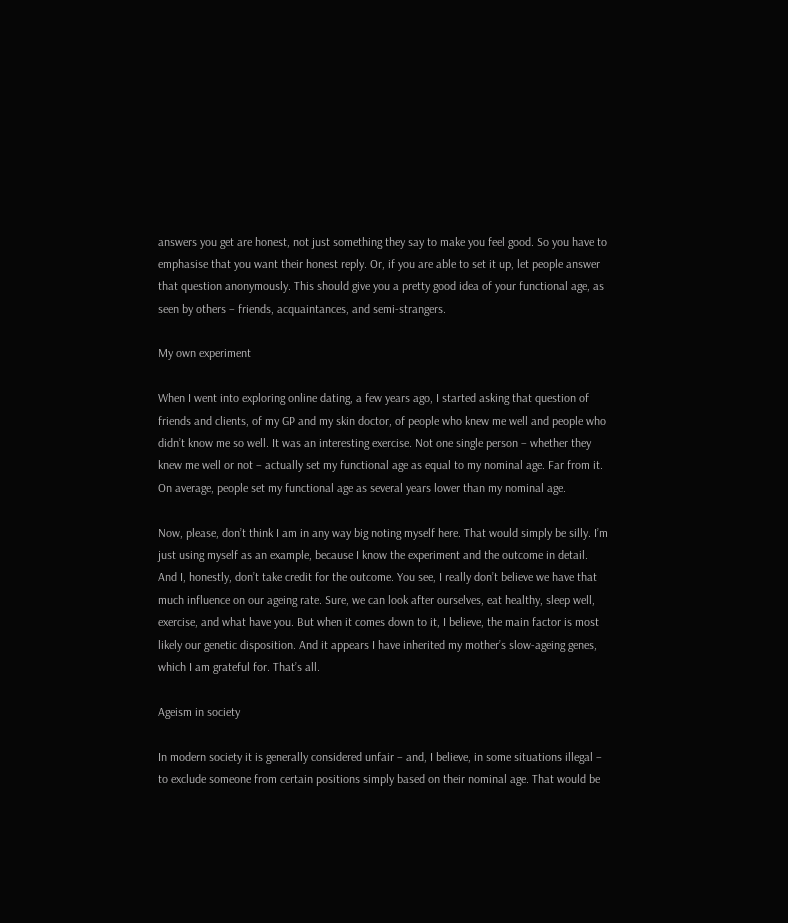answers you get are honest, not just something they say to make you feel good. So you have to emphasise that you want their honest reply. Or, if you are able to set it up, let people answer that question anonymously. This should give you a pretty good idea of your functional age, as seen by others – friends, acquaintances, and semi-strangers.

My own experiment

When I went into exploring online dating, a few years ago, I started asking that question of friends and clients, of my GP and my skin doctor, of people who knew me well and people who didn’t know me so well. It was an interesting exercise. Not one single person – whether they knew me well or not – actually set my functional age as equal to my nominal age. Far from it. On average, people set my functional age as several years lower than my nominal age.

Now, please, don’t think I am in any way big noting myself here. That would simply be silly. I’m just using myself as an example, because I know the experiment and the outcome in detail. And I, honestly, don’t take credit for the outcome. You see, I really don’t believe we have that much influence on our ageing rate. Sure, we can look after ourselves, eat healthy, sleep well, exercise, and what have you. But when it comes down to it, I believe, the main factor is most likely our genetic disposition. And it appears I have inherited my mother’s slow-ageing genes, which I am grateful for. That’s all.

Ageism in society

In modern society it is generally considered unfair – and, I believe, in some situations illegal – to exclude someone from certain positions simply based on their nominal age. That would be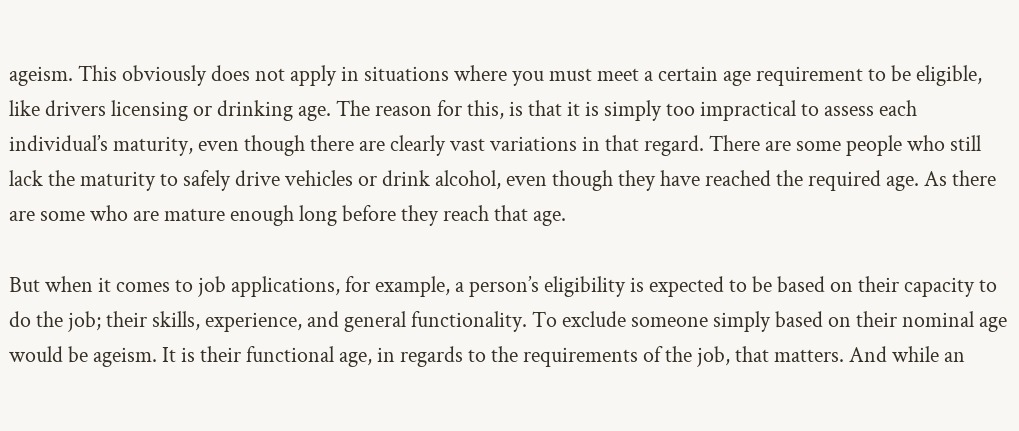ageism. This obviously does not apply in situations where you must meet a certain age requirement to be eligible, like drivers licensing or drinking age. The reason for this, is that it is simply too impractical to assess each individual’s maturity, even though there are clearly vast variations in that regard. There are some people who still lack the maturity to safely drive vehicles or drink alcohol, even though they have reached the required age. As there are some who are mature enough long before they reach that age.

But when it comes to job applications, for example, a person’s eligibility is expected to be based on their capacity to do the job; their skills, experience, and general functionality. To exclude someone simply based on their nominal age would be ageism. It is their functional age, in regards to the requirements of the job, that matters. And while an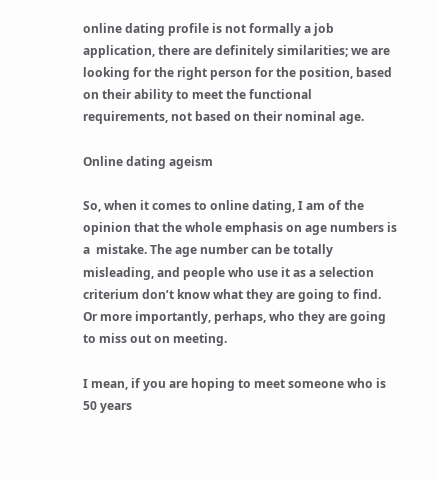online dating profile is not formally a job application, there are definitely similarities; we are looking for the right person for the position, based on their ability to meet the functional requirements, not based on their nominal age.

Online dating ageism

So, when it comes to online dating, I am of the opinion that the whole emphasis on age numbers is a  mistake. The age number can be totally misleading, and people who use it as a selection criterium don’t know what they are going to find. Or more importantly, perhaps, who they are going to miss out on meeting.

I mean, if you are hoping to meet someone who is 50 years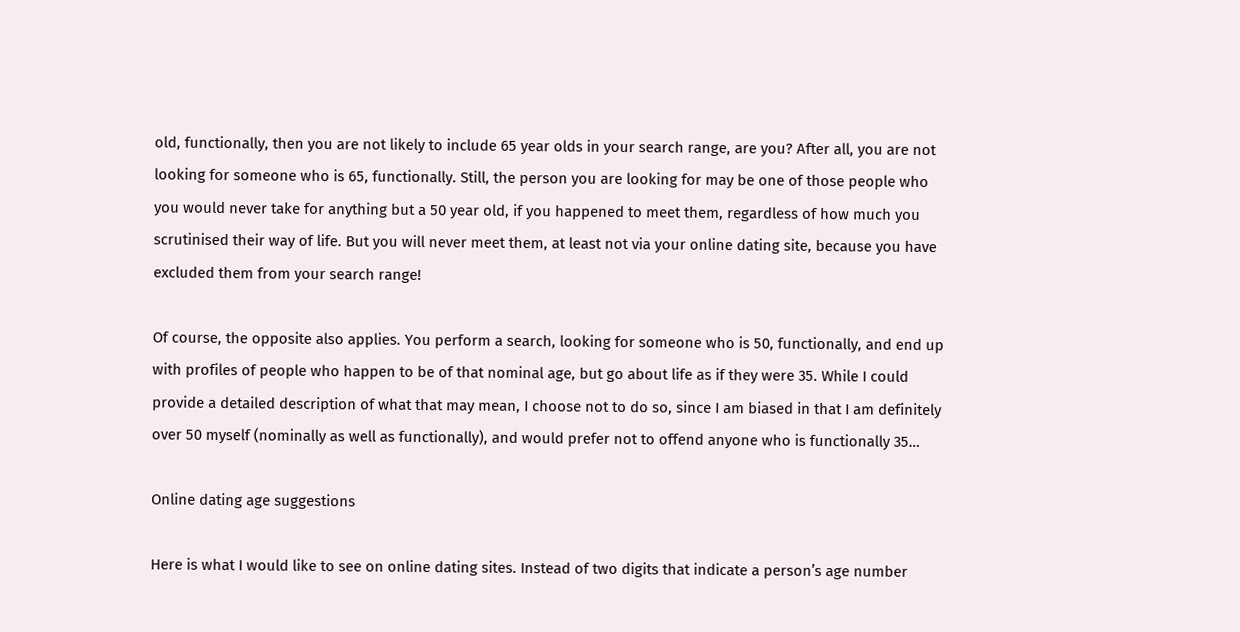old, functionally, then you are not likely to include 65 year olds in your search range, are you? After all, you are not looking for someone who is 65, functionally. Still, the person you are looking for may be one of those people who you would never take for anything but a 50 year old, if you happened to meet them, regardless of how much you scrutinised their way of life. But you will never meet them, at least not via your online dating site, because you have excluded them from your search range!

Of course, the opposite also applies. You perform a search, looking for someone who is 50, functionally, and end up with profiles of people who happen to be of that nominal age, but go about life as if they were 35. While I could provide a detailed description of what that may mean, I choose not to do so, since I am biased in that I am definitely over 50 myself (nominally as well as functionally), and would prefer not to offend anyone who is functionally 35…

Online dating age suggestions

Here is what I would like to see on online dating sites. Instead of two digits that indicate a person’s age number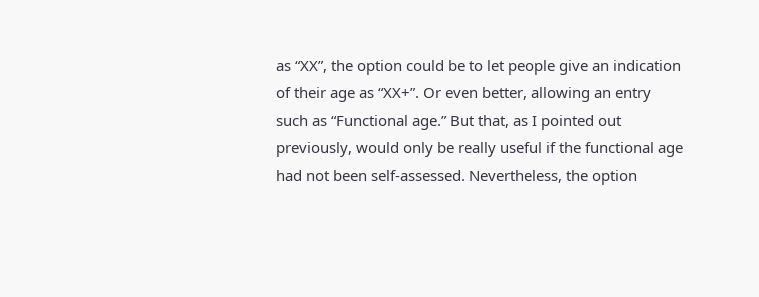as “XX”, the option could be to let people give an indication of their age as “XX+”. Or even better, allowing an entry such as “Functional age.” But that, as I pointed out previously, would only be really useful if the functional age had not been self-assessed. Nevertheless, the option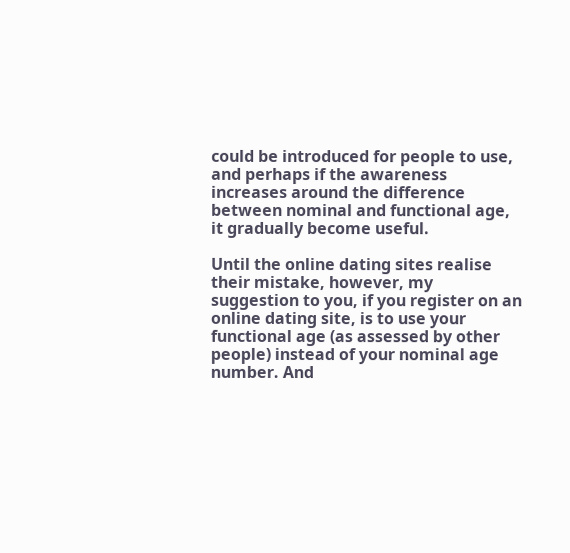could be introduced for people to use, and perhaps if the awareness increases around the difference between nominal and functional age, it gradually become useful.

Until the online dating sites realise their mistake, however, my suggestion to you, if you register on an online dating site, is to use your functional age (as assessed by other people) instead of your nominal age number. And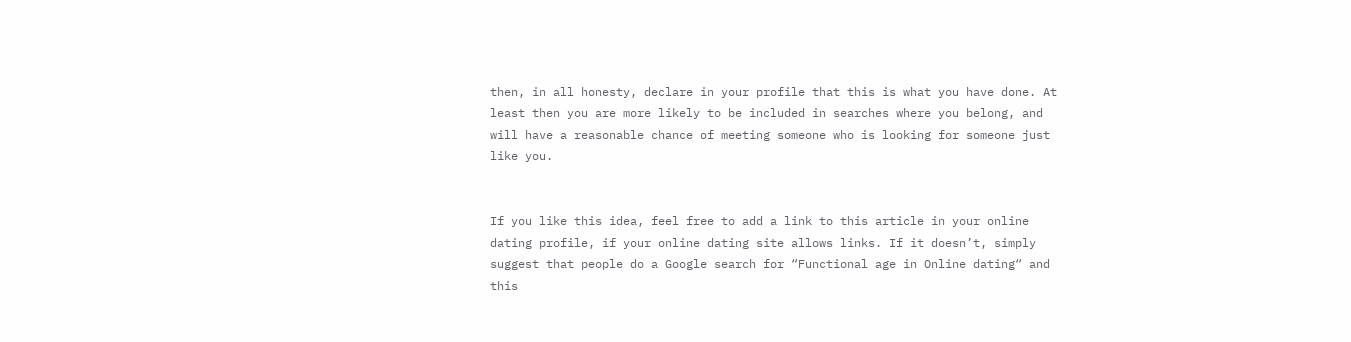then, in all honesty, declare in your profile that this is what you have done. At least then you are more likely to be included in searches where you belong, and will have a reasonable chance of meeting someone who is looking for someone just like you.


If you like this idea, feel free to add a link to this article in your online dating profile, if your online dating site allows links. If it doesn’t, simply suggest that people do a Google search for “Functional age in Online dating“ and this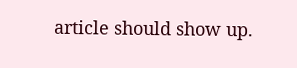article should show up.